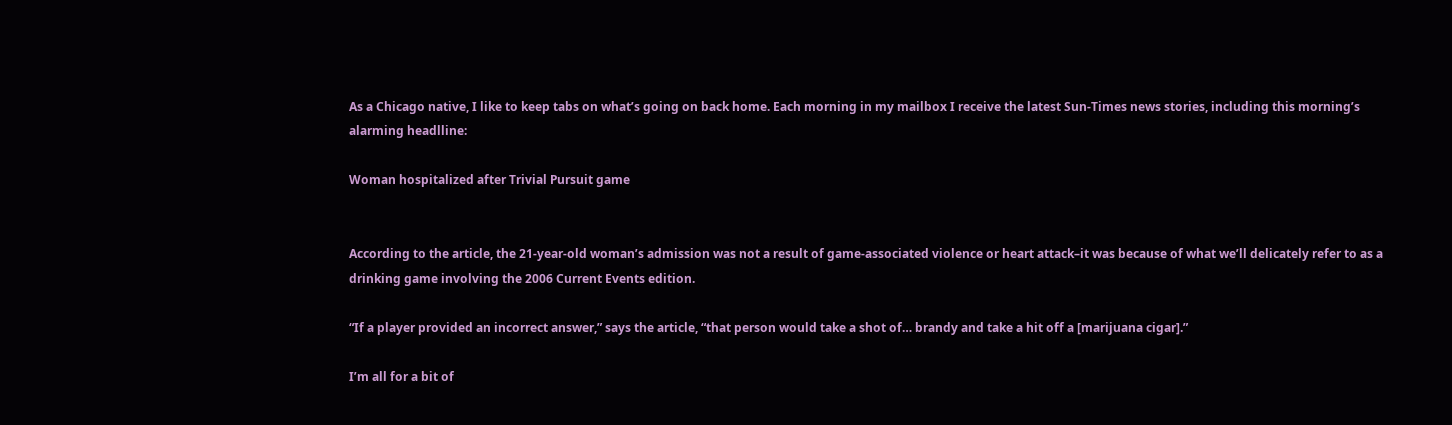As a Chicago native, I like to keep tabs on what’s going on back home. Each morning in my mailbox I receive the latest Sun-Times news stories, including this morning’s alarming headlline:

Woman hospitalized after Trivial Pursuit game


According to the article, the 21-year-old woman’s admission was not a result of game-associated violence or heart attack–it was because of what we’ll delicately refer to as a drinking game involving the 2006 Current Events edition.

“If a player provided an incorrect answer,” says the article, “that person would take a shot of… brandy and take a hit off a [marijuana cigar].”

I’m all for a bit of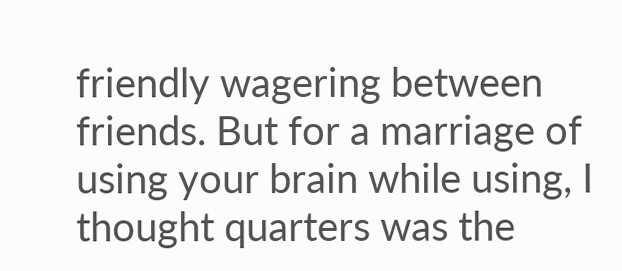friendly wagering between friends. But for a marriage of using your brain while using, I thought quarters was the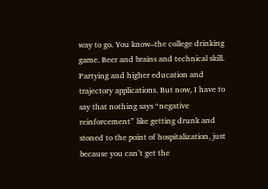way to go. You know–the college drinking game. Beer and brains and technical skill. Partying and higher education and trajectory applications. But now, I have to say that nothing says “negative reinforcement” like getting drunk and stoned to the point of hospitalization, just because you can’t get the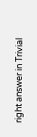right answer in Trivial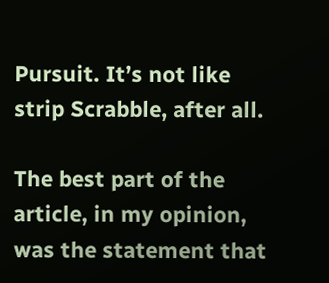Pursuit. It’s not like strip Scrabble, after all.

The best part of the article, in my opinion, was the statement that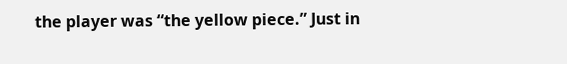the player was “the yellow piece.” Just in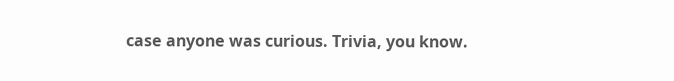case anyone was curious. Trivia, you know.